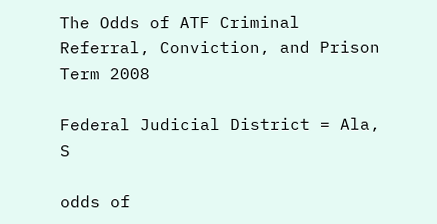The Odds of ATF Criminal Referral, Conviction, and Prison Term 2008

Federal Judicial District = Ala, S

odds of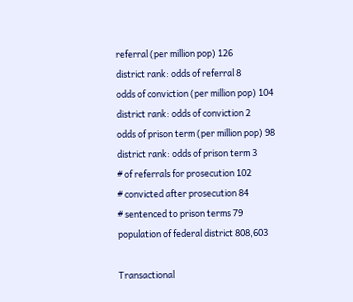referral (per million pop) 126
district rank: odds of referral 8
odds of conviction (per million pop) 104
district rank: odds of conviction 2
odds of prison term (per million pop) 98
district rank: odds of prison term 3
# of referrals for prosecution 102
# convicted after prosecution 84
# sentenced to prison terms 79
population of federal district 808,603

Transactional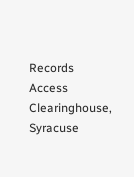Records Access Clearinghouse, Syracuse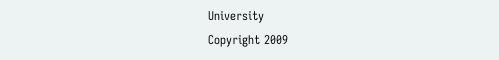University
Copyright 2009